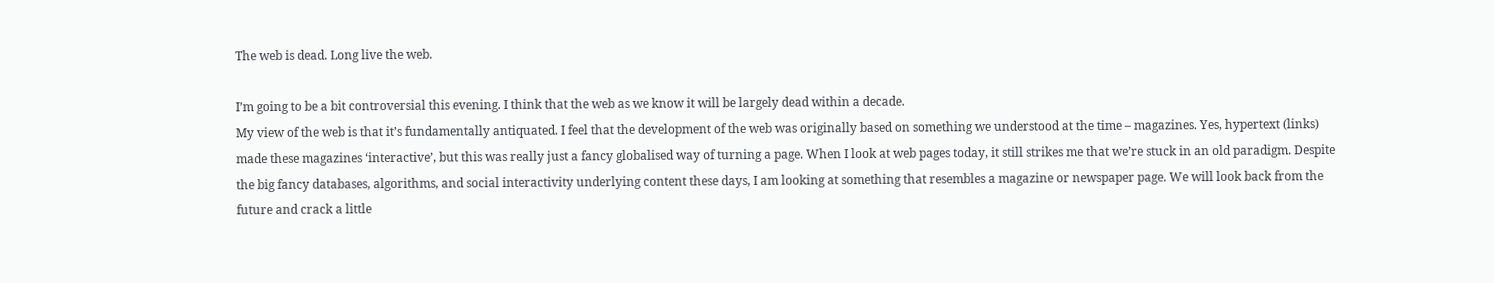The web is dead. Long live the web.

I’m going to be a bit controversial this evening. I think that the web as we know it will be largely dead within a decade.
My view of the web is that it’s fundamentally antiquated. I feel that the development of the web was originally based on something we understood at the time – magazines. Yes, hypertext (links) made these magazines ‘interactive’, but this was really just a fancy globalised way of turning a page. When I look at web pages today, it still strikes me that we’re stuck in an old paradigm. Despite the big fancy databases, algorithms, and social interactivity underlying content these days, I am looking at something that resembles a magazine or newspaper page. We will look back from the future and crack a little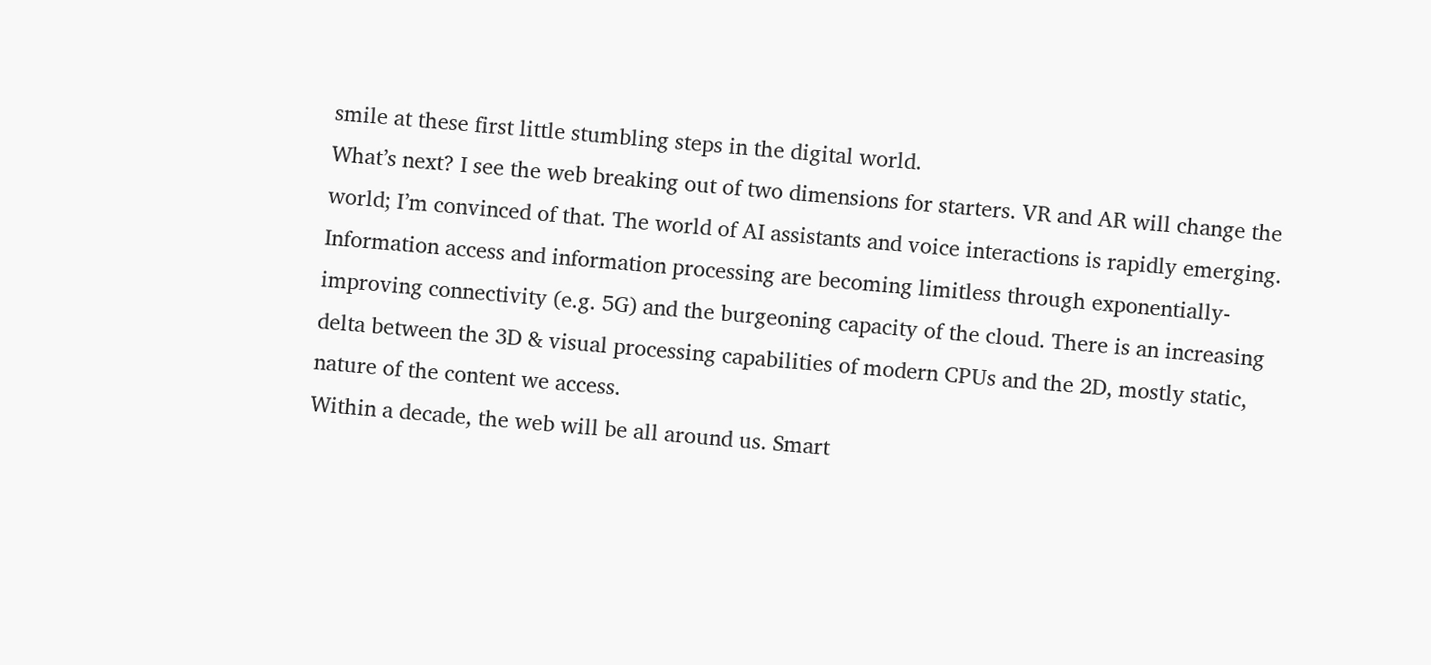smile at these first little stumbling steps in the digital world.
What’s next? I see the web breaking out of two dimensions for starters. VR and AR will change the world; I’m convinced of that. The world of AI assistants and voice interactions is rapidly emerging. Information access and information processing are becoming limitless through exponentially-improving connectivity (e.g. 5G) and the burgeoning capacity of the cloud. There is an increasing delta between the 3D & visual processing capabilities of modern CPUs and the 2D, mostly static, nature of the content we access.
Within a decade, the web will be all around us. Smart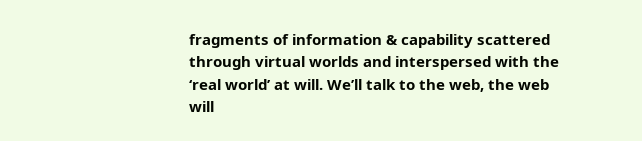fragments of information & capability scattered through virtual worlds and interspersed with the ‘real world’ at will. We’ll talk to the web, the web will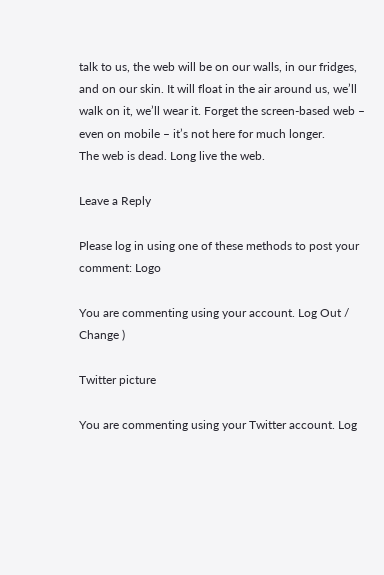talk to us, the web will be on our walls, in our fridges, and on our skin. It will float in the air around us, we’ll walk on it, we’ll wear it. Forget the screen-based web – even on mobile – it’s not here for much longer.
The web is dead. Long live the web.

Leave a Reply

Please log in using one of these methods to post your comment: Logo

You are commenting using your account. Log Out /  Change )

Twitter picture

You are commenting using your Twitter account. Log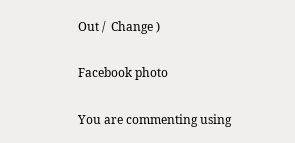Out /  Change )

Facebook photo

You are commenting using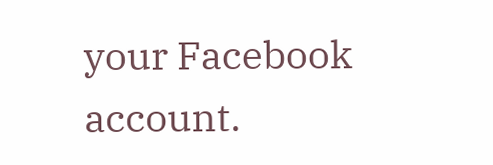your Facebook account.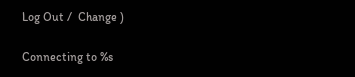Log Out /  Change )

Connecting to %s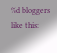%d bloggers like this: